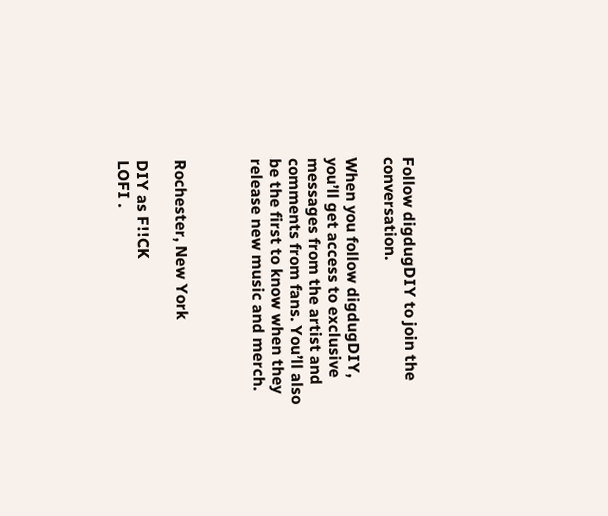Follow digdugDIY to join the conversation.

When you follow digdugDIY, you’ll get access to exclusive messages from the artist and comments from fans. You’ll also be the first to know when they release new music and merch.



Rochester, New York

DIY as F!!CK
LOFI .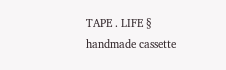TAPE . LIFE § handmade cassette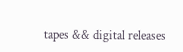tapes && digital releases